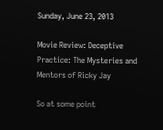Sunday, June 23, 2013

Movie Review: Deceptive Practice: The Mysteries and Mentors of Ricky Jay

So at some point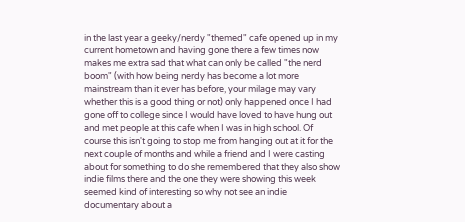in the last year a geeky/nerdy "themed" cafe opened up in my current hometown and having gone there a few times now makes me extra sad that what can only be called "the nerd boom" (with how being nerdy has become a lot more mainstream than it ever has before, your milage may vary whether this is a good thing or not) only happened once I had gone off to college since I would have loved to have hung out and met people at this cafe when I was in high school. Of course this isn't going to stop me from hanging out at it for the next couple of months and while a friend and I were casting about for something to do she remembered that they also show indie films there and the one they were showing this week seemed kind of interesting so why not see an indie documentary about a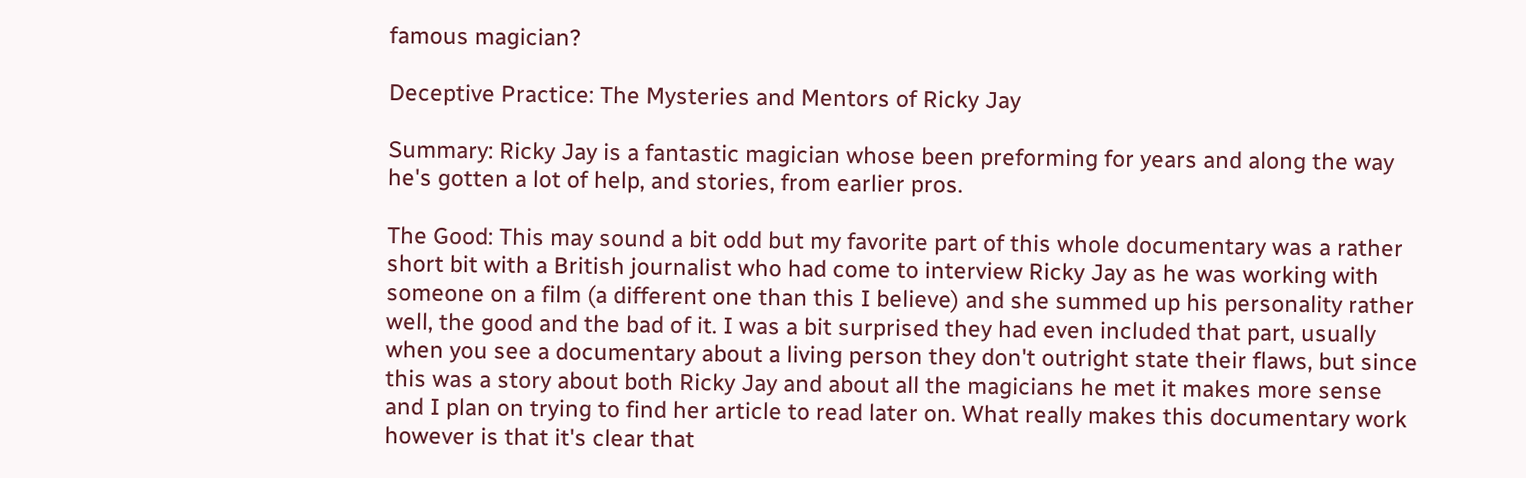famous magician?

Deceptive Practice: The Mysteries and Mentors of Ricky Jay

Summary: Ricky Jay is a fantastic magician whose been preforming for years and along the way he's gotten a lot of help, and stories, from earlier pros.

The Good: This may sound a bit odd but my favorite part of this whole documentary was a rather short bit with a British journalist who had come to interview Ricky Jay as he was working with someone on a film (a different one than this I believe) and she summed up his personality rather well, the good and the bad of it. I was a bit surprised they had even included that part, usually when you see a documentary about a living person they don't outright state their flaws, but since this was a story about both Ricky Jay and about all the magicians he met it makes more sense and I plan on trying to find her article to read later on. What really makes this documentary work however is that it's clear that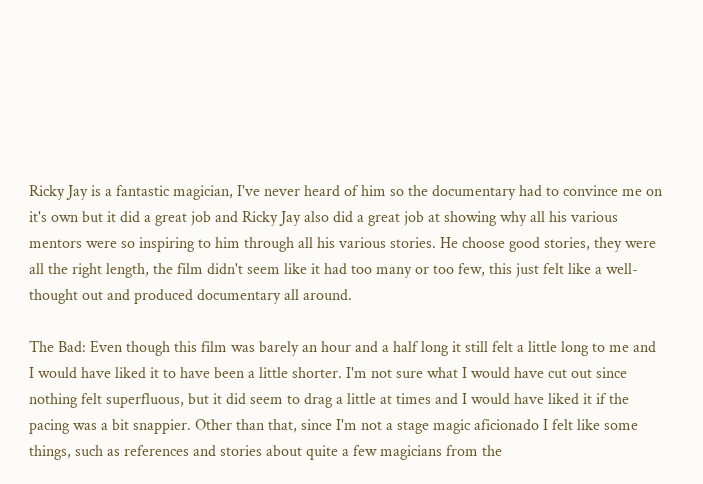Ricky Jay is a fantastic magician, I've never heard of him so the documentary had to convince me on it's own but it did a great job and Ricky Jay also did a great job at showing why all his various mentors were so inspiring to him through all his various stories. He choose good stories, they were all the right length, the film didn't seem like it had too many or too few, this just felt like a well-thought out and produced documentary all around.

The Bad: Even though this film was barely an hour and a half long it still felt a little long to me and I would have liked it to have been a little shorter. I'm not sure what I would have cut out since nothing felt superfluous, but it did seem to drag a little at times and I would have liked it if the pacing was a bit snappier. Other than that, since I'm not a stage magic aficionado I felt like some things, such as references and stories about quite a few magicians from the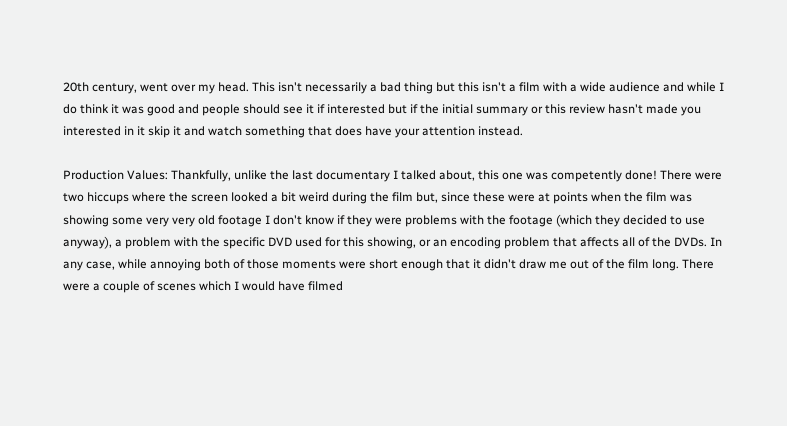20th century, went over my head. This isn't necessarily a bad thing but this isn't a film with a wide audience and while I do think it was good and people should see it if interested but if the initial summary or this review hasn't made you interested in it skip it and watch something that does have your attention instead.

Production Values: Thankfully, unlike the last documentary I talked about, this one was competently done! There were two hiccups where the screen looked a bit weird during the film but, since these were at points when the film was showing some very very old footage I don't know if they were problems with the footage (which they decided to use anyway), a problem with the specific DVD used for this showing, or an encoding problem that affects all of the DVDs. In any case, while annoying both of those moments were short enough that it didn't draw me out of the film long. There were a couple of scenes which I would have filmed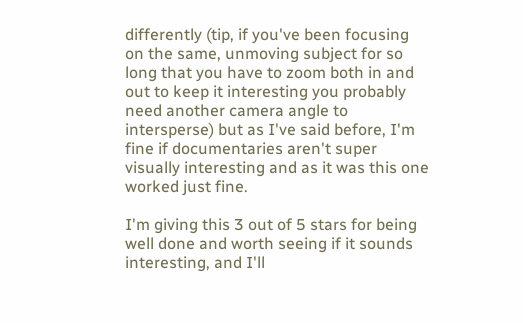differently (tip, if you've been focusing on the same, unmoving subject for so long that you have to zoom both in and out to keep it interesting you probably need another camera angle to intersperse) but as I've said before, I'm fine if documentaries aren't super visually interesting and as it was this one worked just fine.

I'm giving this 3 out of 5 stars for being well done and worth seeing if it sounds interesting, and I'll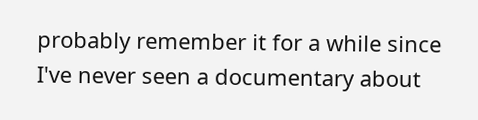probably remember it for a while since I've never seen a documentary about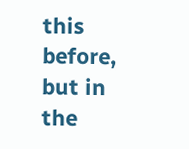this before, but in the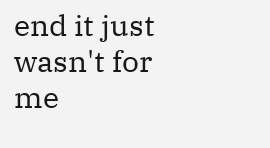end it just wasn't for me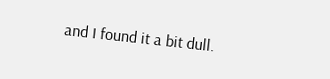and I found it a bit dull.